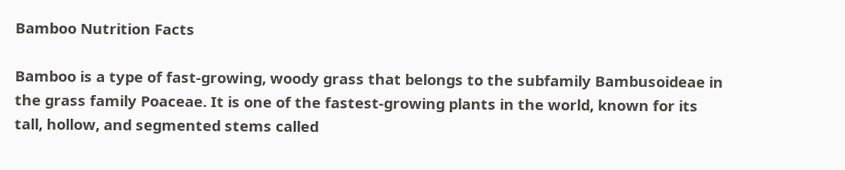Bamboo Nutrition Facts

Bamboo is a type of fast-growing, woody grass that belongs to the subfamily Bambusoideae in the grass family Poaceae. It is one of the fastest-growing plants in the world, known for its tall, hollow, and segmented stems called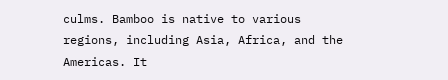culms. Bamboo is native to various regions, including Asia, Africa, and the Americas. It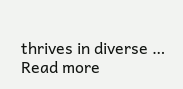thrives in diverse … Read more